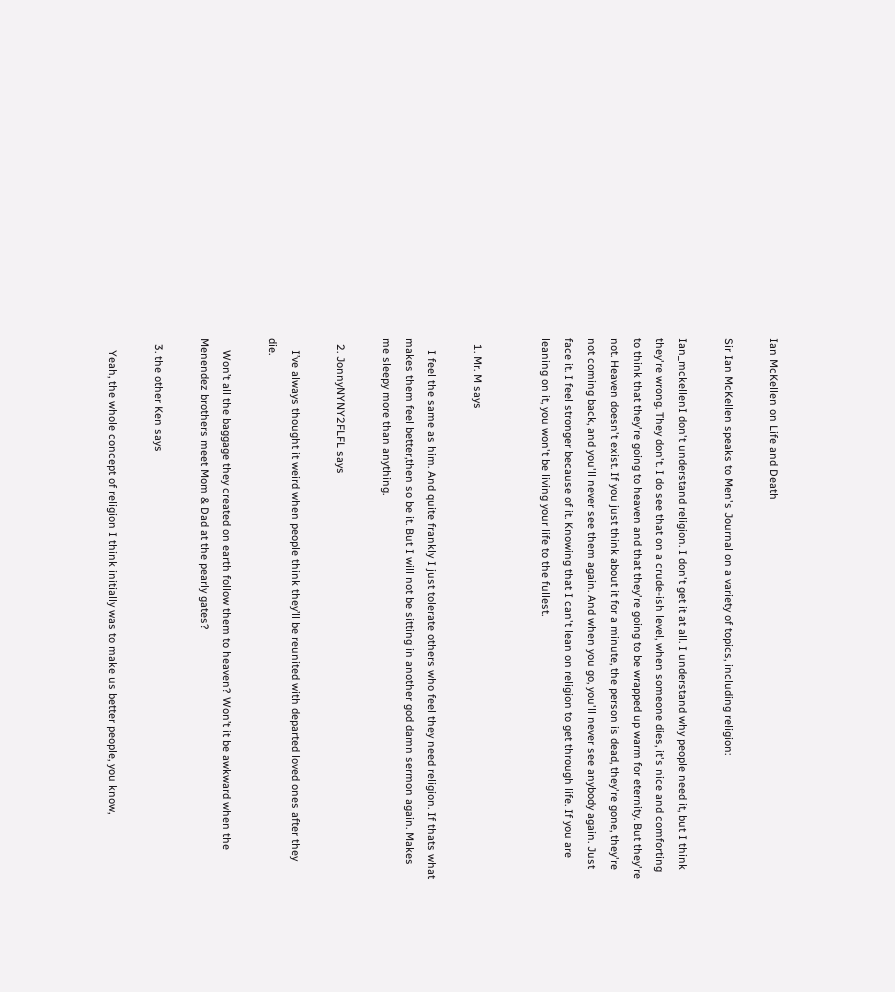Ian McKellen on Life and Death

Sir Ian McKellen speaks to Men's Journal on a variety of topics, including religion:

Ian_mckellenI don't understand religion. I don't get it at all. I understand why people need it, but I think they're wrong. They don't. I do see that on a crude-ish level, when someone dies, it's nice and comforting to think that they're going to heaven and that they're going to be wrapped up warm for eternity. But they're not. Heaven doesn't exist. If you just think about it for a minute, the person is dead, they're gone, they're not coming back, and you'll never see them again. And when you go, you'll never see anybody again. Just face it. I feel stronger because of it. Knowing that I can't lean on religion to get through life. If you are leaning on it, you won't be living your life to the fullest.


  1. Mr. M says

    I feel the same as him. And quite frankly I just tolerate others who feel they need religion. If thats what makes them feel better,then so be it. But I will not be sitting in another god damn sermon again. Makes me sleepy more than anything.

  2. JonnyNYNY2FLFL says

    I’ve always thought it weird when people think they’ll be reunited with departed loved ones after they die.

    Won’t all the baggage they created on earth follow them to heaven? Won’t it be awkward when the Menendez brothers meet Mom & Dad at the pearly gates?

  3. the other Ken says

    Yeah, the whole concept of religion I think initially was to make us better people, you know,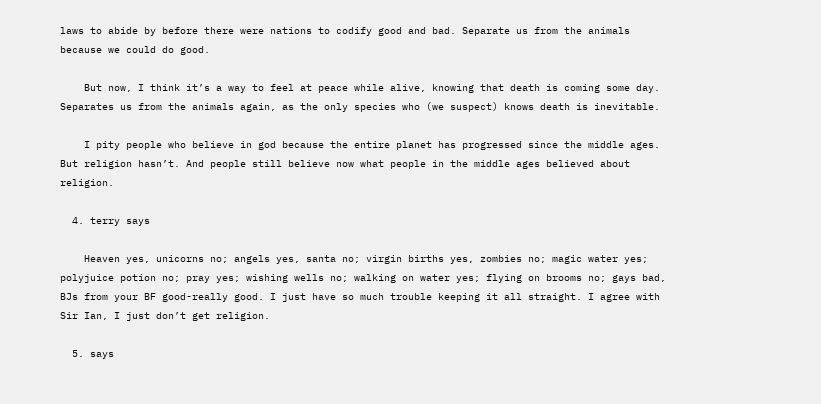laws to abide by before there were nations to codify good and bad. Separate us from the animals because we could do good.

    But now, I think it’s a way to feel at peace while alive, knowing that death is coming some day. Separates us from the animals again, as the only species who (we suspect) knows death is inevitable.

    I pity people who believe in god because the entire planet has progressed since the middle ages. But religion hasn’t. And people still believe now what people in the middle ages believed about religion.

  4. terry says

    Heaven yes, unicorns no; angels yes, santa no; virgin births yes, zombies no; magic water yes; polyjuice potion no; pray yes; wishing wells no; walking on water yes; flying on brooms no; gays bad, BJs from your BF good-really good. I just have so much trouble keeping it all straight. I agree with Sir Ian, I just don’t get religion.

  5. says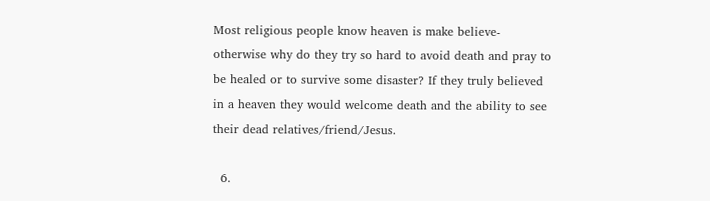Most religious people know heaven is make believe- otherwise why do they try so hard to avoid death and pray to be healed or to survive some disaster? If they truly believed in a heaven they would welcome death and the ability to see their dead relatives/friend/Jesus.

  6.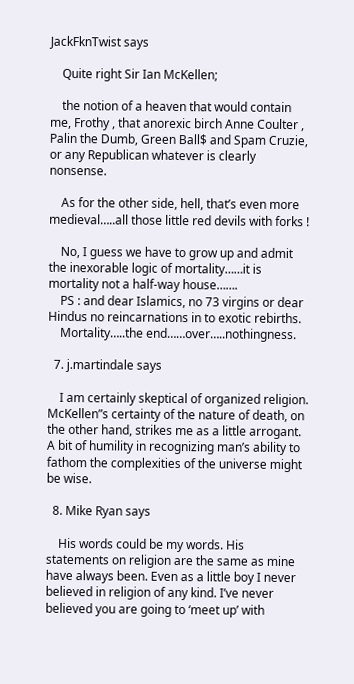JackFknTwist says

    Quite right Sir Ian McKellen;

    the notion of a heaven that would contain me, Frothy , that anorexic birch Anne Coulter , Palin the Dumb, Green Ball$ and Spam Cruzie, or any Republican whatever is clearly nonsense.

    As for the other side, hell, that’s even more medieval…..all those little red devils with forks !

    No, I guess we have to grow up and admit the inexorable logic of mortality……it is mortality not a half-way house…….
    PS : and dear Islamics, no 73 virgins or dear Hindus no reincarnations in to exotic rebirths.
    Mortality…..the end……over…..nothingness.

  7. j.martindale says

    I am certainly skeptical of organized religion. McKellen”s certainty of the nature of death, on the other hand, strikes me as a little arrogant. A bit of humility in recognizing man’s ability to fathom the complexities of the universe might be wise.

  8. Mike Ryan says

    His words could be my words. His statements on religion are the same as mine have always been. Even as a little boy I never believed in religion of any kind. I’ve never believed you are going to ‘meet up’ with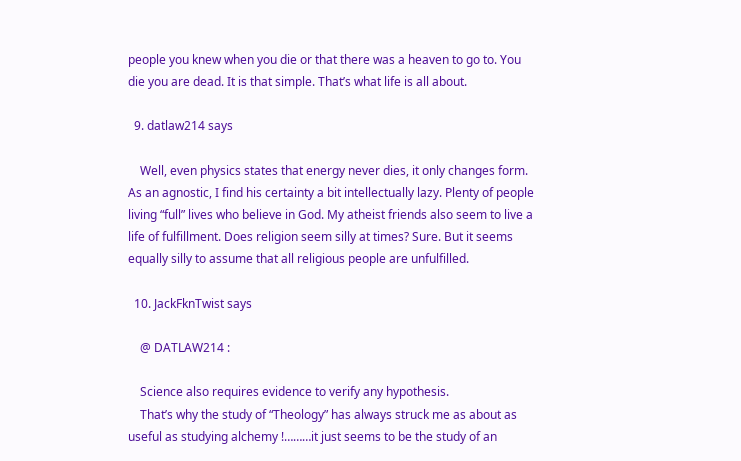people you knew when you die or that there was a heaven to go to. You die you are dead. It is that simple. That’s what life is all about.

  9. datlaw214 says

    Well, even physics states that energy never dies, it only changes form. As an agnostic, I find his certainty a bit intellectually lazy. Plenty of people living “full” lives who believe in God. My atheist friends also seem to live a life of fulfillment. Does religion seem silly at times? Sure. But it seems equally silly to assume that all religious people are unfulfilled.

  10. JackFknTwist says

    @ DATLAW214 :

    Science also requires evidence to verify any hypothesis.
    That’s why the study of “Theology” has always struck me as about as useful as studying alchemy !………it just seems to be the study of an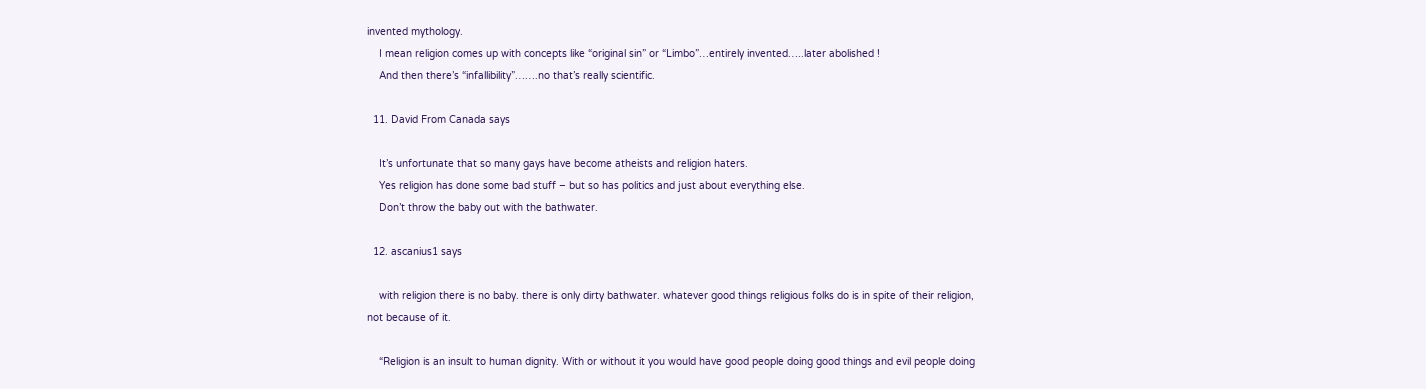invented mythology.
    I mean religion comes up with concepts like “original sin” or “Limbo”…entirely invented…..later abolished !
    And then there’s “infallibility”…….no that’s really scientific.

  11. David From Canada says

    It’s unfortunate that so many gays have become atheists and religion haters.
    Yes religion has done some bad stuff – but so has politics and just about everything else.
    Don’t throw the baby out with the bathwater.

  12. ascanius1 says

    with religion there is no baby. there is only dirty bathwater. whatever good things religious folks do is in spite of their religion, not because of it.

    “Religion is an insult to human dignity. With or without it you would have good people doing good things and evil people doing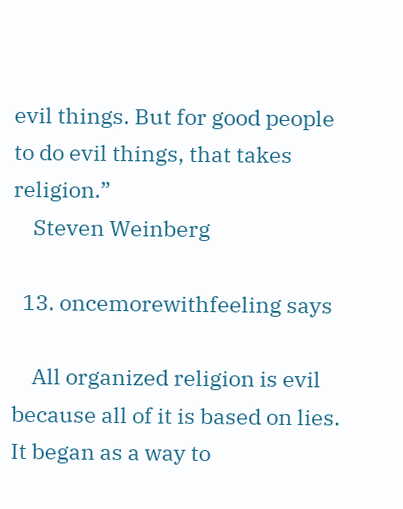evil things. But for good people to do evil things, that takes religion.”
    Steven Weinberg

  13. oncemorewithfeeling says

    All organized religion is evil because all of it is based on lies. It began as a way to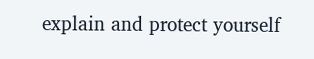explain and protect yourself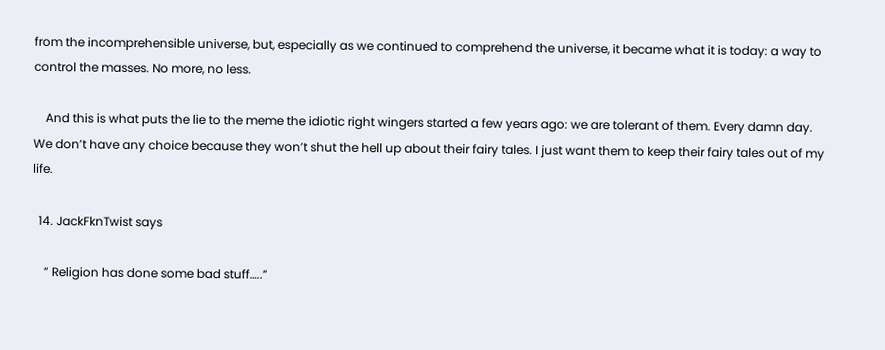from the incomprehensible universe, but, especially as we continued to comprehend the universe, it became what it is today: a way to control the masses. No more, no less.

    And this is what puts the lie to the meme the idiotic right wingers started a few years ago: we are tolerant of them. Every damn day. We don’t have any choice because they won’t shut the hell up about their fairy tales. I just want them to keep their fairy tales out of my life.

  14. JackFknTwist says

    ” Religion has done some bad stuff…..”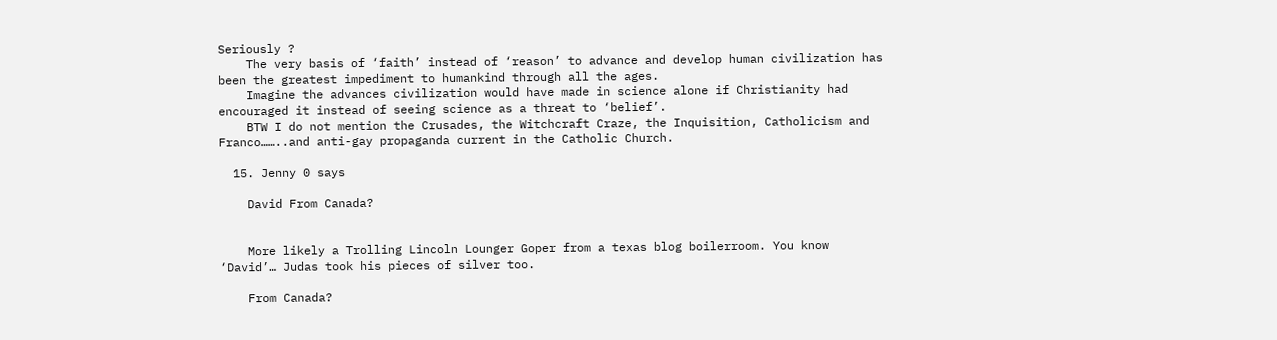Seriously ?
    The very basis of ‘faith’ instead of ‘reason’ to advance and develop human civilization has been the greatest impediment to humankind through all the ages.
    Imagine the advances civilization would have made in science alone if Christianity had encouraged it instead of seeing science as a threat to ‘belief’.
    BTW I do not mention the Crusades, the Witchcraft Craze, the Inquisition, Catholicism and Franco……..and anti-gay propaganda current in the Catholic Church.

  15. Jenny 0 says

    David From Canada?


    More likely a Trolling Lincoln Lounger Goper from a texas blog boilerroom. You know ‘David’… Judas took his pieces of silver too.

    From Canada?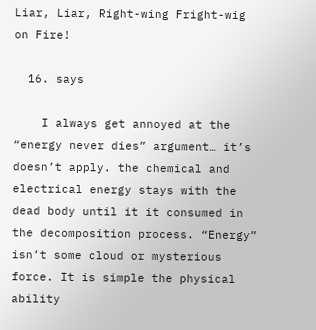Liar, Liar, Right-wing Fright-wig on Fire!

  16. says

    I always get annoyed at the “energy never dies” argument… it’s doesn’t apply. the chemical and electrical energy stays with the dead body until it it consumed in the decomposition process. “Energy” isn’t some cloud or mysterious force. It is simple the physical ability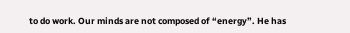to do work. Our minds are not composed of “energy”. He has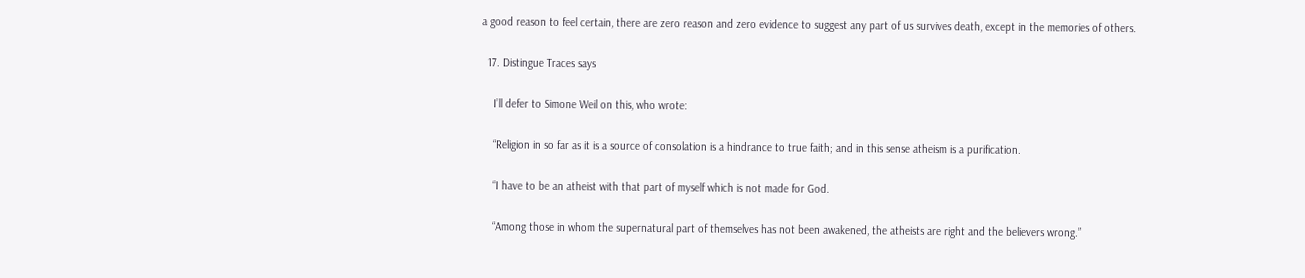a good reason to feel certain, there are zero reason and zero evidence to suggest any part of us survives death, except in the memories of others.

  17. Distingue Traces says

    I’ll defer to Simone Weil on this, who wrote:

    “Religion in so far as it is a source of consolation is a hindrance to true faith; and in this sense atheism is a purification.

    “I have to be an atheist with that part of myself which is not made for God.

    “Among those in whom the supernatural part of themselves has not been awakened, the atheists are right and the believers wrong.”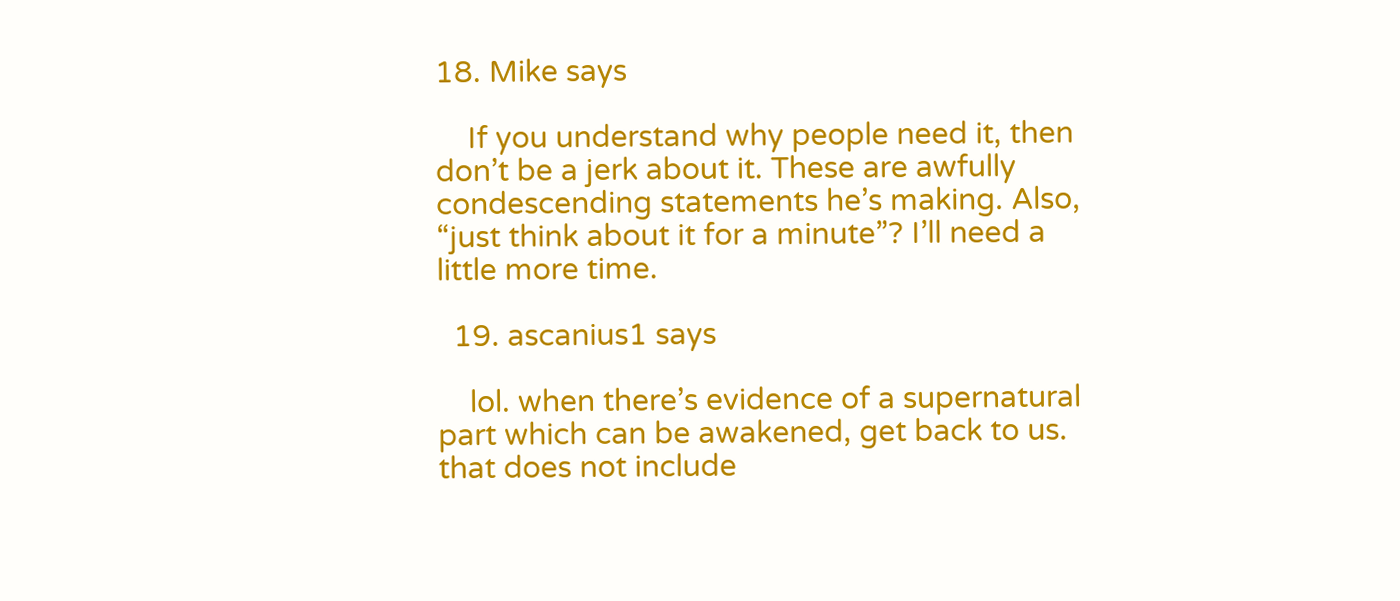18. Mike says

    If you understand why people need it, then don’t be a jerk about it. These are awfully condescending statements he’s making. Also, “just think about it for a minute”? I’ll need a little more time.

  19. ascanius1 says

    lol. when there’s evidence of a supernatural part which can be awakened, get back to us. that does not include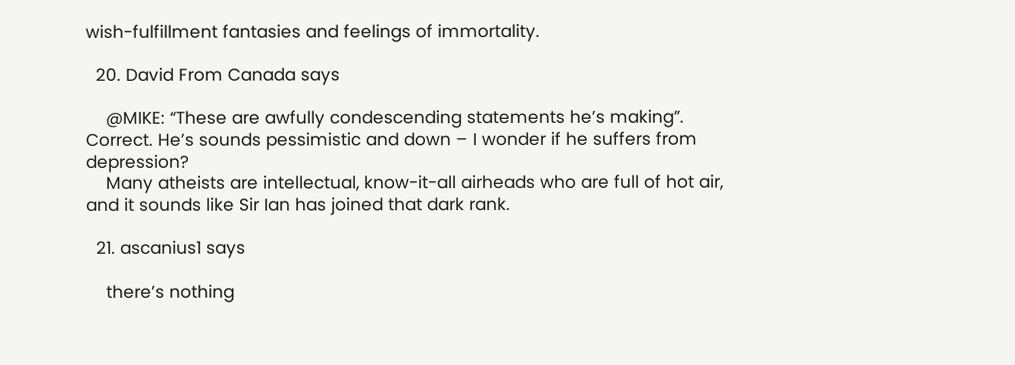wish-fulfillment fantasies and feelings of immortality.

  20. David From Canada says

    @MIKE: “These are awfully condescending statements he’s making”. Correct. He’s sounds pessimistic and down – I wonder if he suffers from depression?
    Many atheists are intellectual, know-it-all airheads who are full of hot air, and it sounds like Sir Ian has joined that dark rank.

  21. ascanius1 says

    there’s nothing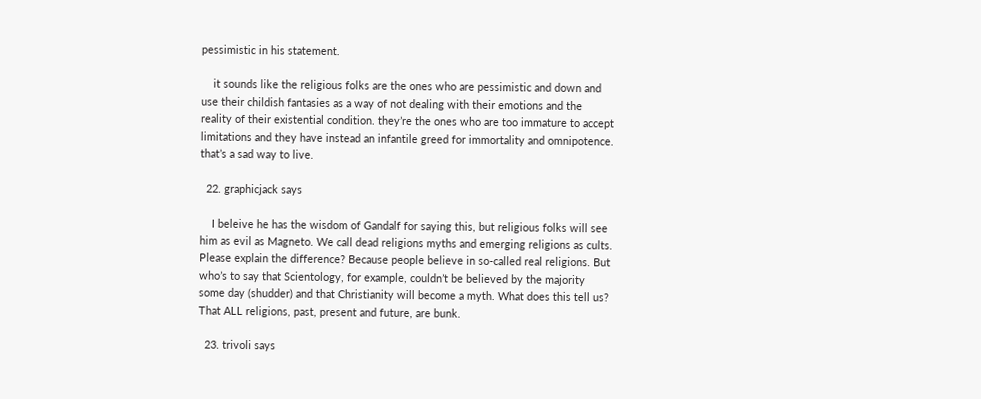pessimistic in his statement.

    it sounds like the religious folks are the ones who are pessimistic and down and use their childish fantasies as a way of not dealing with their emotions and the reality of their existential condition. they’re the ones who are too immature to accept limitations and they have instead an infantile greed for immortality and omnipotence. that’s a sad way to live.

  22. graphicjack says

    I beleive he has the wisdom of Gandalf for saying this, but religious folks will see him as evil as Magneto. We call dead religions myths and emerging religions as cults. Please explain the difference? Because people believe in so-called real religions. But who’s to say that Scientology, for example, couldn’t be believed by the majority some day (shudder) and that Christianity will become a myth. What does this tell us? That ALL religions, past, present and future, are bunk.

  23. trivoli says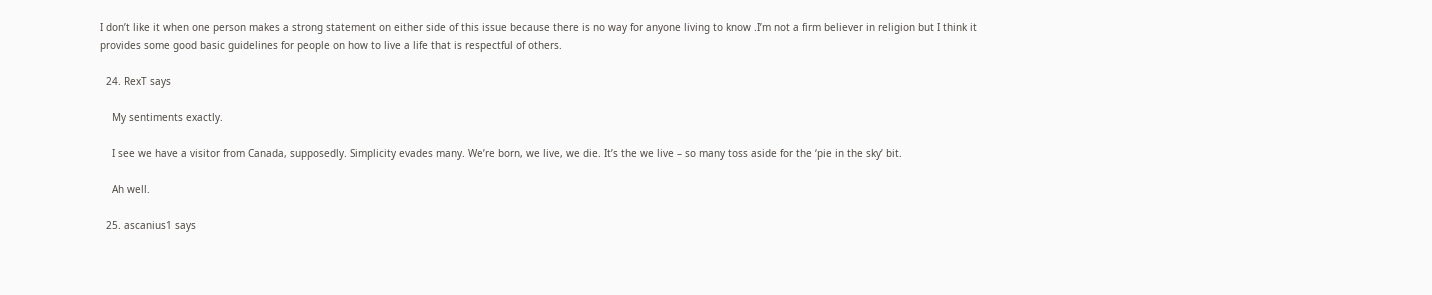I don’t like it when one person makes a strong statement on either side of this issue because there is no way for anyone living to know .I’m not a firm believer in religion but I think it provides some good basic guidelines for people on how to live a life that is respectful of others.

  24. RexT says

    My sentiments exactly.

    I see we have a visitor from Canada, supposedly. Simplicity evades many. We’re born, we live, we die. It’s the we live – so many toss aside for the ‘pie in the sky’ bit.

    Ah well.

  25. ascanius1 says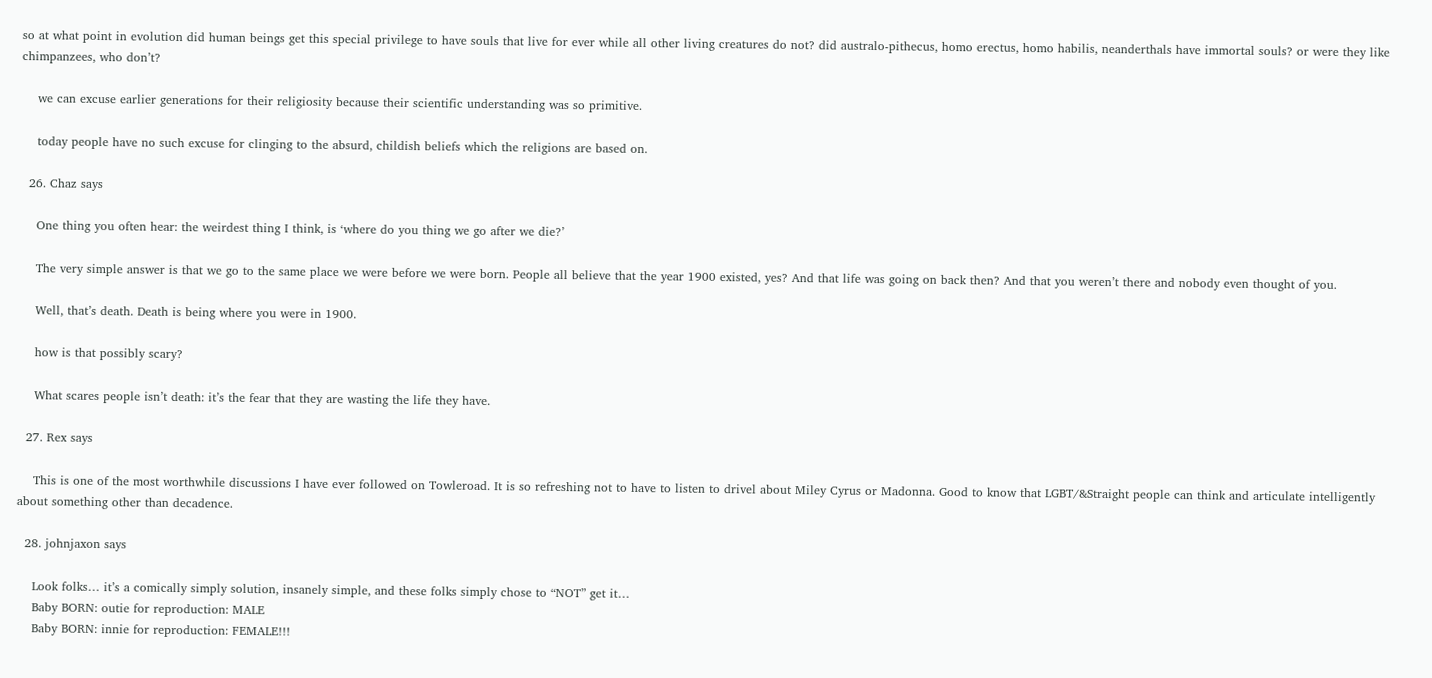so at what point in evolution did human beings get this special privilege to have souls that live for ever while all other living creatures do not? did australo-pithecus, homo erectus, homo habilis, neanderthals have immortal souls? or were they like chimpanzees, who don’t?

    we can excuse earlier generations for their religiosity because their scientific understanding was so primitive.

    today people have no such excuse for clinging to the absurd, childish beliefs which the religions are based on.

  26. Chaz says

    One thing you often hear: the weirdest thing I think, is ‘where do you thing we go after we die?’

    The very simple answer is that we go to the same place we were before we were born. People all believe that the year 1900 existed, yes? And that life was going on back then? And that you weren’t there and nobody even thought of you.

    Well, that’s death. Death is being where you were in 1900.

    how is that possibly scary?

    What scares people isn’t death: it’s the fear that they are wasting the life they have.

  27. Rex says

    This is one of the most worthwhile discussions I have ever followed on Towleroad. It is so refreshing not to have to listen to drivel about Miley Cyrus or Madonna. Good to know that LGBT/&Straight people can think and articulate intelligently about something other than decadence.

  28. johnjaxon says

    Look folks… it’s a comically simply solution, insanely simple, and these folks simply chose to “NOT” get it…
    Baby BORN: outie for reproduction: MALE
    Baby BORN: innie for reproduction: FEMALE!!!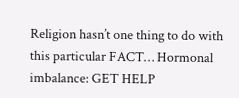Religion hasn’t one thing to do with this particular FACT… Hormonal imbalance: GET HELP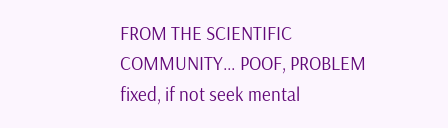FROM THE SCIENTIFIC COMMUNITY… POOF, PROBLEM fixed, if not seek mental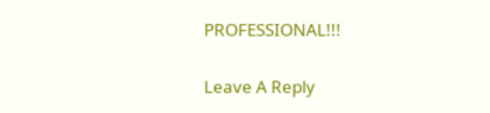PROFESSIONAL!!!

Leave A Reply